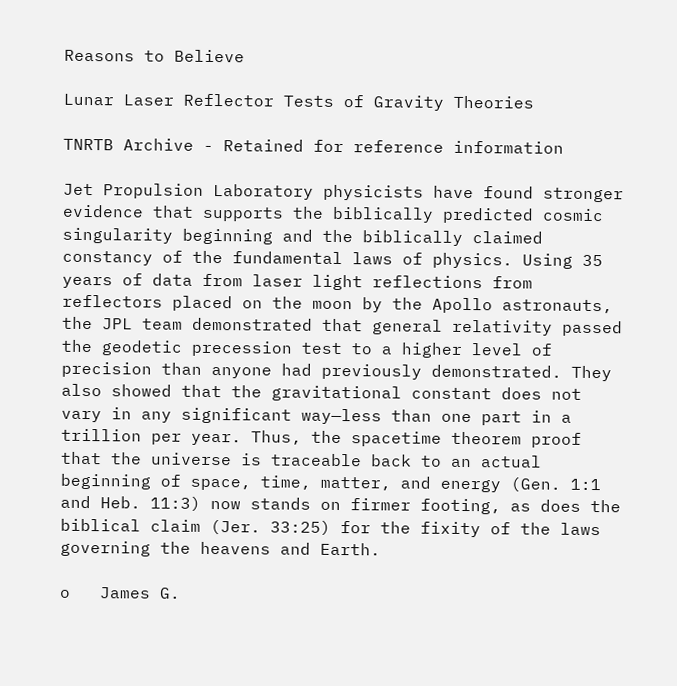Reasons to Believe

Lunar Laser Reflector Tests of Gravity Theories

TNRTB Archive - Retained for reference information

Jet Propulsion Laboratory physicists have found stronger evidence that supports the biblically predicted cosmic singularity beginning and the biblically claimed constancy of the fundamental laws of physics. Using 35 years of data from laser light reflections from reflectors placed on the moon by the Apollo astronauts, the JPL team demonstrated that general relativity passed the geodetic precession test to a higher level of precision than anyone had previously demonstrated. They also showed that the gravitational constant does not vary in any significant way—less than one part in a trillion per year. Thus, the spacetime theorem proof that the universe is traceable back to an actual beginning of space, time, matter, and energy (Gen. 1:1 and Heb. 11:3) now stands on firmer footing, as does the biblical claim (Jer. 33:25) for the fixity of the laws governing the heavens and Earth.

o   James G.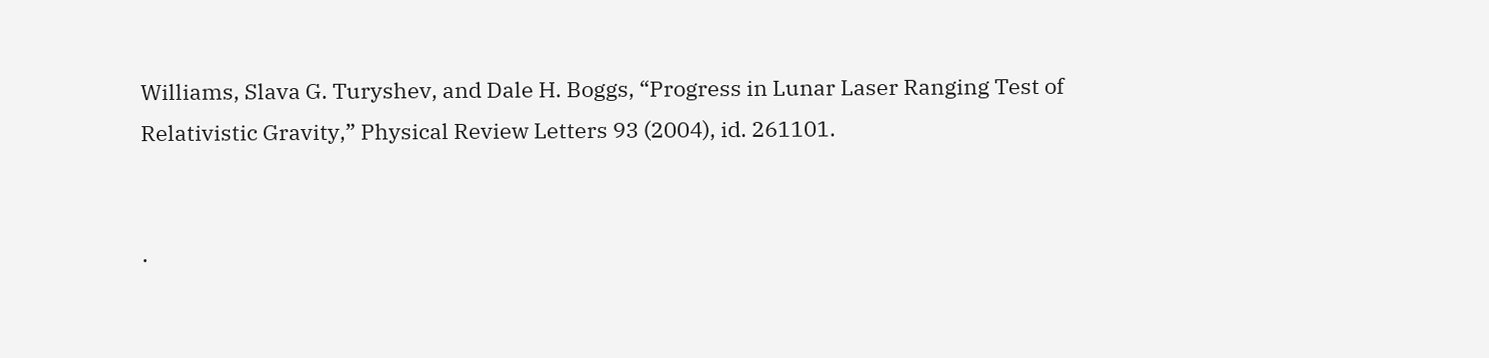Williams, Slava G. Turyshev, and Dale H. Boggs, “Progress in Lunar Laser Ranging Test of Relativistic Gravity,” Physical Review Letters 93 (2004), id. 261101.


·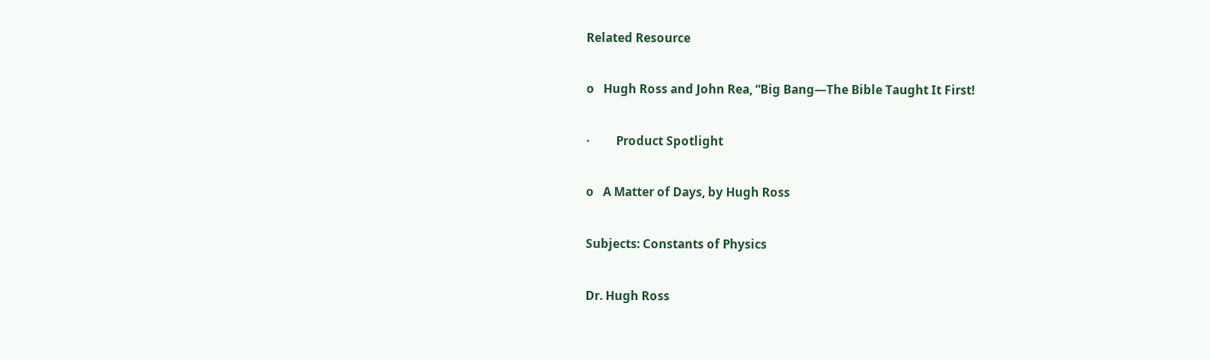Related Resource

o   Hugh Ross and John Rea, “Big Bang—The Bible Taught It First!

·         Product Spotlight

o   A Matter of Days, by Hugh Ross

Subjects: Constants of Physics

Dr. Hugh Ross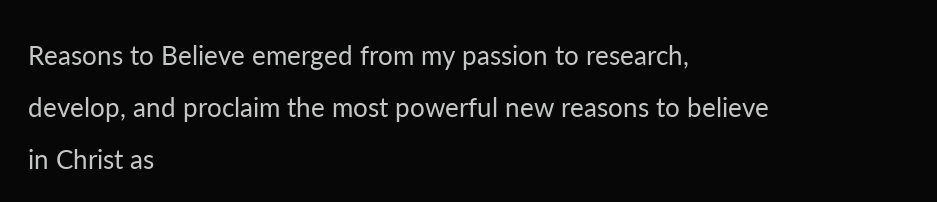Reasons to Believe emerged from my passion to research, develop, and proclaim the most powerful new reasons to believe in Christ as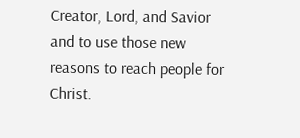Creator, Lord, and Savior and to use those new reasons to reach people for Christ.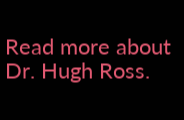Read more about Dr. Hugh Ross.